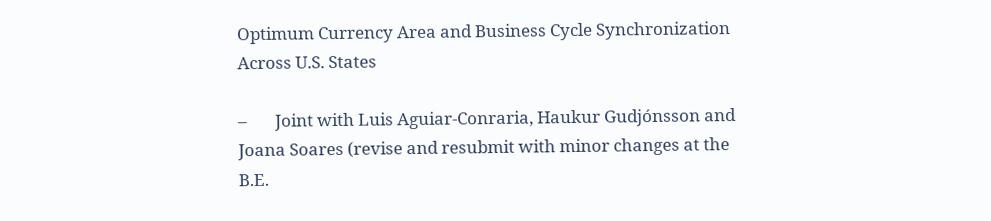Optimum Currency Area and Business Cycle Synchronization Across U.S. States

–       Joint with Luis Aguiar-Conraria, Haukur Gudjónsson and Joana Soares (revise and resubmit with minor changes at the B.E.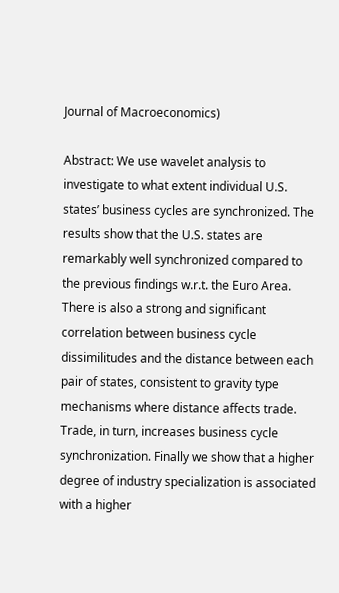Journal of Macroeconomics)

Abstract: We use wavelet analysis to investigate to what extent individual U.S. states’ business cycles are synchronized. The results show that the U.S. states are remarkably well synchronized compared to the previous findings w.r.t. the Euro Area. There is also a strong and significant correlation between business cycle dissimilitudes and the distance between each pair of states, consistent to gravity type mechanisms where distance affects trade. Trade, in turn, increases business cycle synchronization. Finally we show that a higher degree of industry specialization is associated with a higher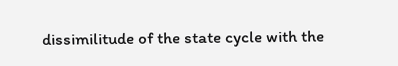dissimilitude of the state cycle with the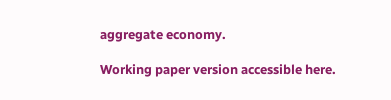aggregate economy.

Working paper version accessible here.